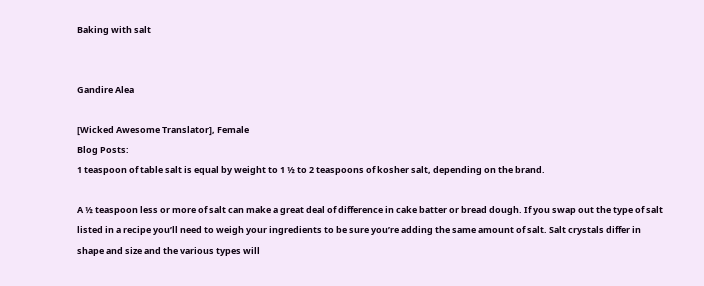Baking with salt


Gandire Alea

[Wicked Awesome Translator], Female
Blog Posts:
1 teaspoon of table salt is equal by weight to 1 ½ to 2 teaspoons of kosher salt, depending on the brand.

A ½ teaspoon less or more of salt can make a great deal of difference in cake batter or bread dough. If you swap out the type of salt listed in a recipe you’ll need to weigh your ingredients to be sure you’re adding the same amount of salt. Salt crystals differ in shape and size and the various types will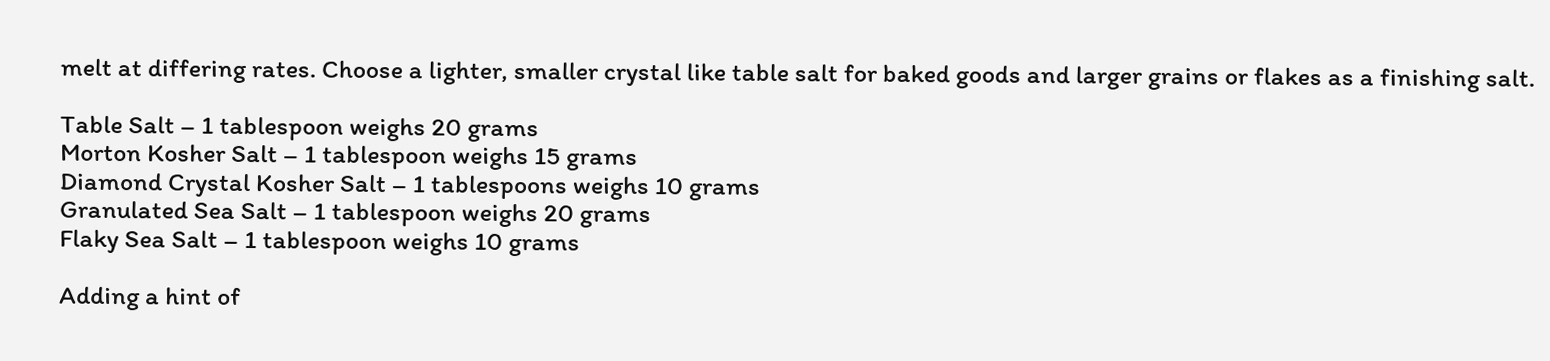melt at differing rates. Choose a lighter, smaller crystal like table salt for baked goods and larger grains or flakes as a finishing salt.

Table Salt – 1 tablespoon weighs 20 grams
Morton Kosher Salt – 1 tablespoon weighs 15 grams
Diamond Crystal Kosher Salt – 1 tablespoons weighs 10 grams
Granulated Sea Salt – 1 tablespoon weighs 20 grams
Flaky Sea Salt – 1 tablespoon weighs 10 grams

Adding a hint of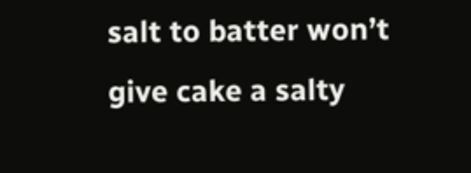salt to batter won’t give cake a salty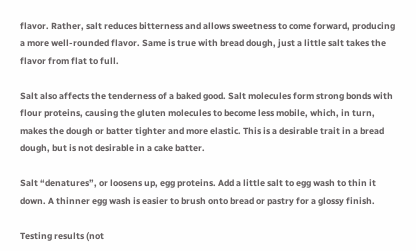flavor. Rather, salt reduces bitterness and allows sweetness to come forward, producing a more well-rounded flavor. Same is true with bread dough, just a little salt takes the flavor from flat to full.

Salt also affects the tenderness of a baked good. Salt molecules form strong bonds with flour proteins, causing the gluten molecules to become less mobile, which, in turn, makes the dough or batter tighter and more elastic. This is a desirable trait in a bread dough, but is not desirable in a cake batter.

Salt “denatures”, or loosens up, egg proteins. Add a little salt to egg wash to thin it down. A thinner egg wash is easier to brush onto bread or pastry for a glossy finish.

Testing results (not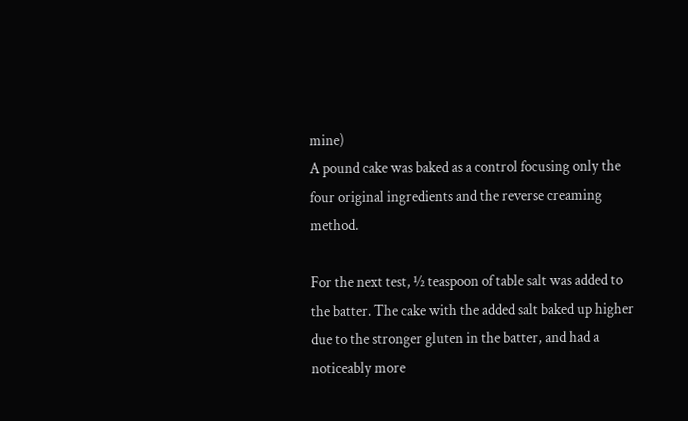mine)
A pound cake was baked as a control focusing only the four original ingredients and the reverse creaming method.

For the next test, ½ teaspoon of table salt was added to the batter. The cake with the added salt baked up higher due to the stronger gluten in the batter, and had a noticeably more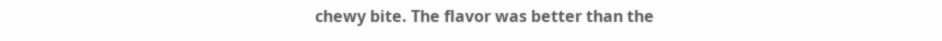chewy bite. The flavor was better than the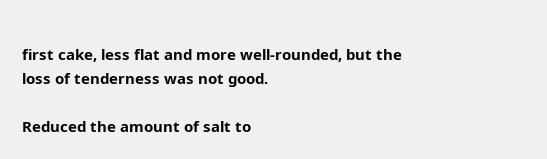first cake, less flat and more well-rounded, but the loss of tenderness was not good.

Reduced the amount of salt to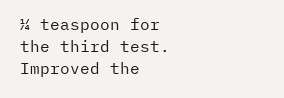¼ teaspoon for the third test. Improved the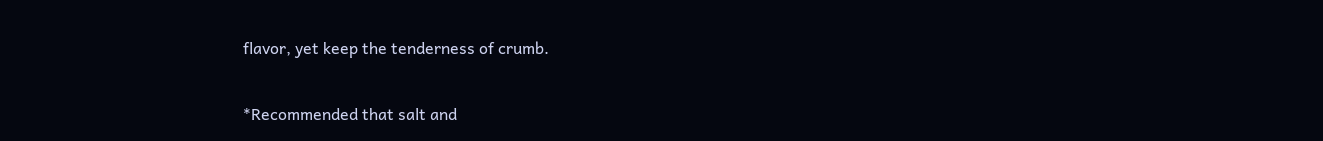flavor, yet keep the tenderness of crumb.

*Recommended that salt and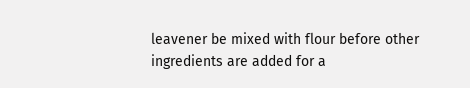leavener be mixed with flour before other ingredients are added for a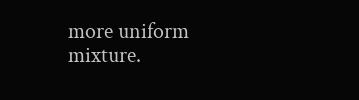more uniform mixture.